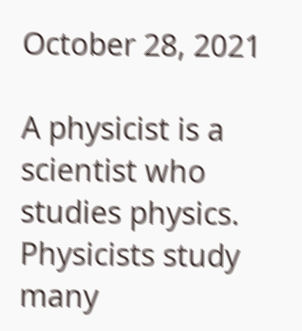October 28, 2021

A physicist is a scientist who studies physics. Physicists study many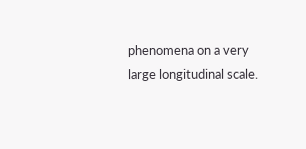phenomena on a very large longitudinal scale.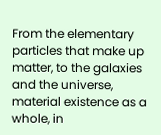From the elementary particles that make up matter, to the galaxies and the universe, material existence as a whole, in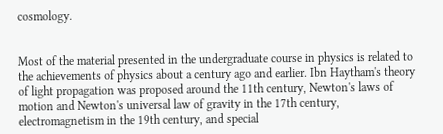cosmology.


Most of the material presented in the undergraduate course in physics is related to the achievements of physics about a century ago and earlier. Ibn Haytham's theory of light propagation was proposed around the 11th century, Newton's laws of motion and Newton's universal law of gravity in the 17th century, electromagnetism in the 19th century, and special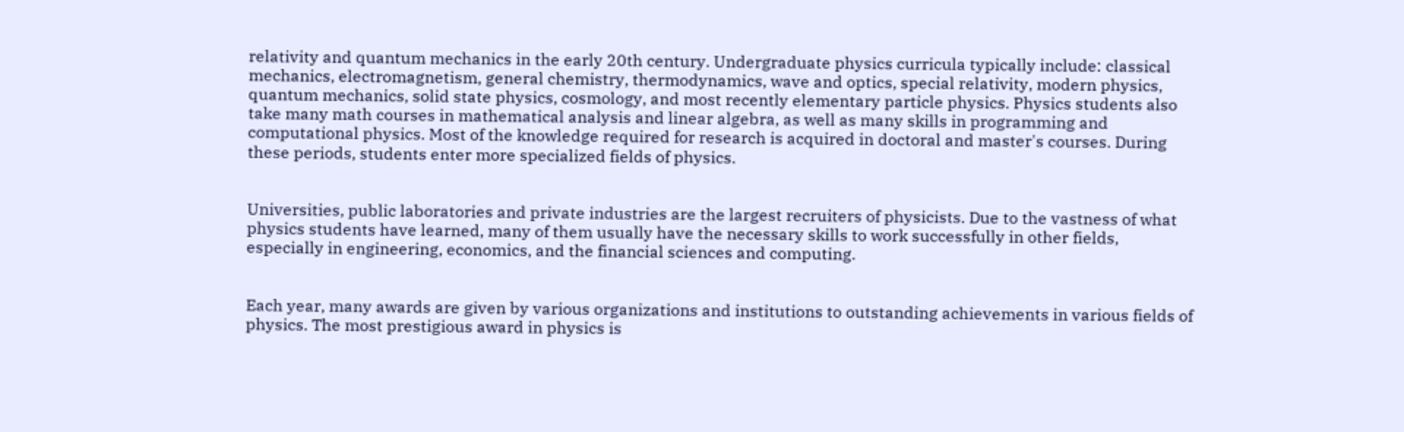relativity and quantum mechanics in the early 20th century. Undergraduate physics curricula typically include: classical mechanics, electromagnetism, general chemistry, thermodynamics, wave and optics, special relativity, modern physics, quantum mechanics, solid state physics, cosmology, and most recently elementary particle physics. Physics students also take many math courses in mathematical analysis and linear algebra, as well as many skills in programming and computational physics. Most of the knowledge required for research is acquired in doctoral and master's courses. During these periods, students enter more specialized fields of physics.


Universities, public laboratories and private industries are the largest recruiters of physicists. Due to the vastness of what physics students have learned, many of them usually have the necessary skills to work successfully in other fields, especially in engineering, economics, and the financial sciences and computing.


Each year, many awards are given by various organizations and institutions to outstanding achievements in various fields of physics. The most prestigious award in physics is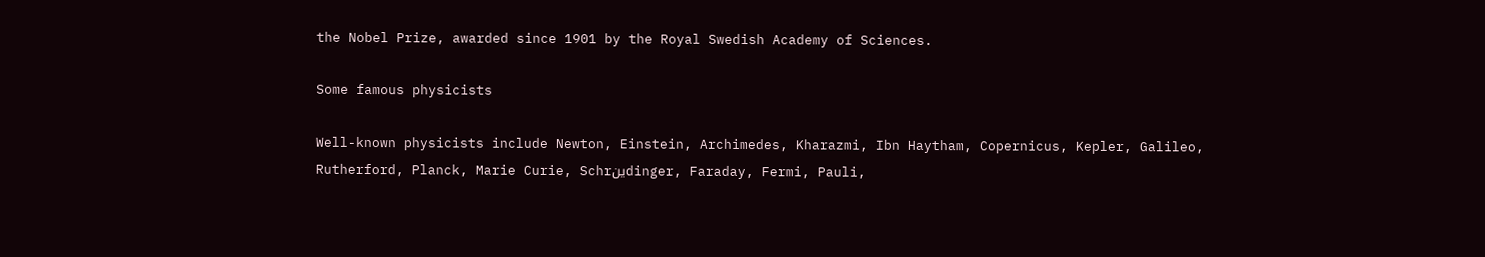the Nobel Prize, awarded since 1901 by the Royal Swedish Academy of Sciences.

Some famous physicists

Well-known physicists include Newton, Einstein, Archimedes, Kharazmi, Ibn Haytham, Copernicus, Kepler, Galileo, Rutherford, Planck, Marie Curie, Schrینdinger, Faraday, Fermi, Pauli,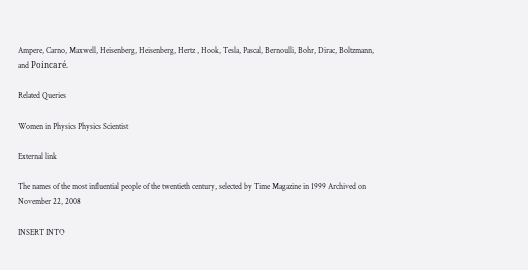Ampere, Carno, Maxwell, Heisenberg, Heisenberg, Hertz , Hook, Tesla, Pascal, Bernoulli, Bohr, Dirac, Boltzmann, and Poincaré.

Related Queries

Women in Physics Physics Scientist

External link

The names of the most influential people of the twentieth century, selected by Time Magazine in 1999 Archived on November 22, 2008

INSERT INTO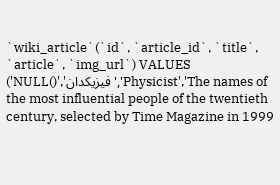`wiki_article`(`id`, `article_id`, `title`, `article`, `img_url`) VALUES ('NULL()','فیزیکدان','Physicist','The names of the most influential people of the twentieth century, selected by Time Magazine in 1999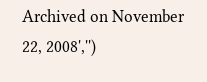Archived on November 22, 2008','')